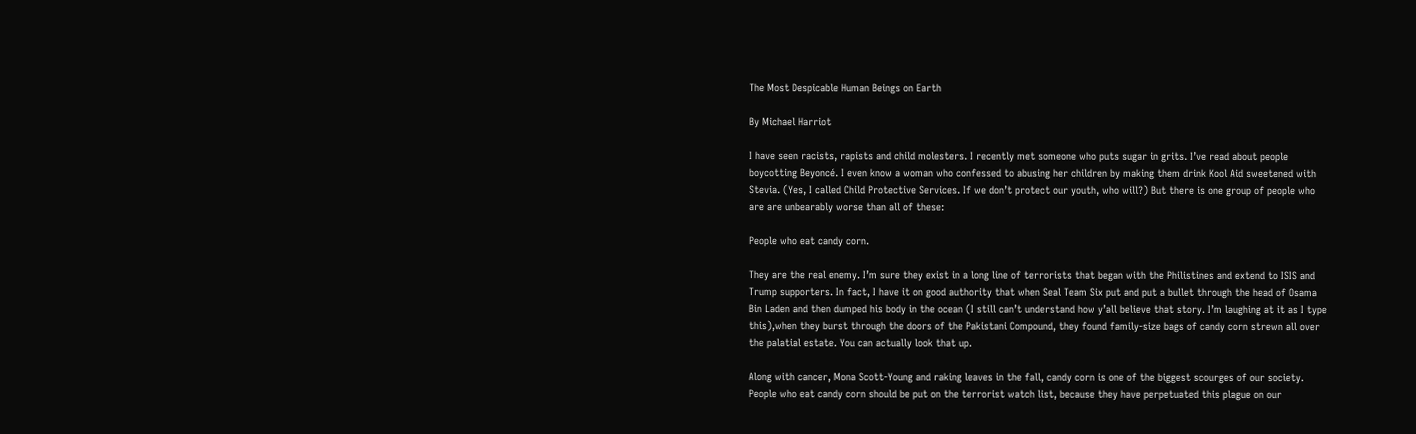The Most Despicable Human Beings on Earth

By Michael Harriot

I have seen racists, rapists and child molesters. I recently met someone who puts sugar in grits. I’ve read about people boycotting Beyoncé. I even know a woman who confessed to abusing her children by making them drink Kool Aid sweetened with Stevia. (Yes, I called Child Protective Services. If we don’t protect our youth, who will?) But there is one group of people who are are unbearably worse than all of these:

People who eat candy corn.

They are the real enemy. I’m sure they exist in a long line of terrorists that began with the Philistines and extend to ISIS and Trump supporters. In fact, I have it on good authority that when Seal Team Six put and put a bullet through the head of Osama Bin Laden and then dumped his body in the ocean (I still can’t understand how y’all believe that story. I’m laughing at it as I type this),when they burst through the doors of the Pakistani Compound, they found family-size bags of candy corn strewn all over the palatial estate. You can actually look that up.

Along with cancer, Mona Scott-Young and raking leaves in the fall, candy corn is one of the biggest scourges of our society. People who eat candy corn should be put on the terrorist watch list, because they have perpetuated this plague on our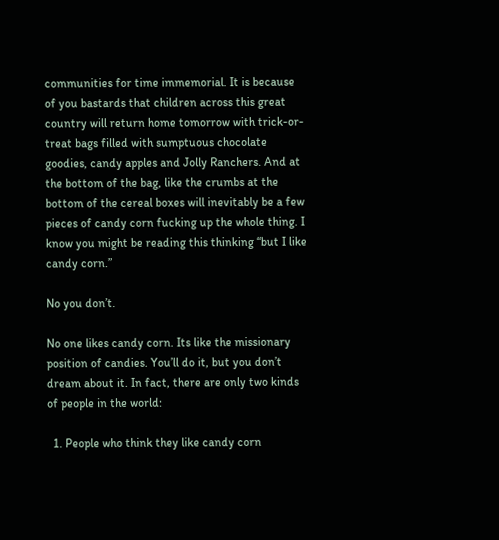communities for time immemorial. It is because of you bastards that children across this great country will return home tomorrow with trick-or-treat bags filled with sumptuous chocolate goodies, candy apples and Jolly Ranchers. And at the bottom of the bag, like the crumbs at the bottom of the cereal boxes will inevitably be a few pieces of candy corn fucking up the whole thing. I know you might be reading this thinking “but I like candy corn.”

No you don’t.

No one likes candy corn. Its like the missionary position of candies. You’ll do it, but you don’t dream about it. In fact, there are only two kinds of people in the world:

  1. People who think they like candy corn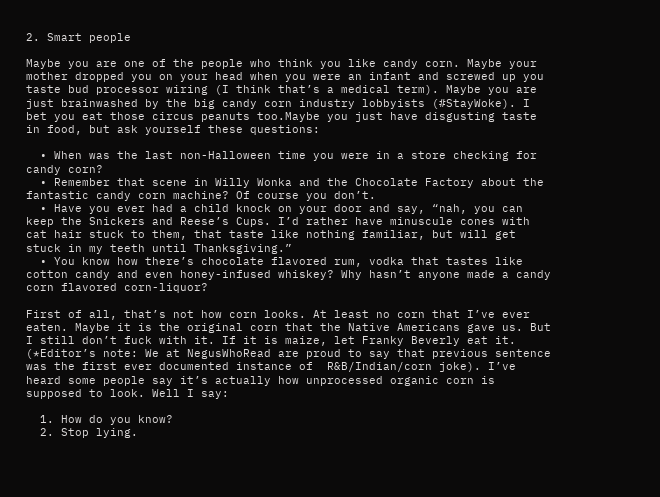2. Smart people

Maybe you are one of the people who think you like candy corn. Maybe your mother dropped you on your head when you were an infant and screwed up you taste bud processor wiring (I think that’s a medical term). Maybe you are just brainwashed by the big candy corn industry lobbyists (#StayWoke). I bet you eat those circus peanuts too.Maybe you just have disgusting taste in food, but ask yourself these questions:

  • When was the last non-Halloween time you were in a store checking for candy corn?
  • Remember that scene in Willy Wonka and the Chocolate Factory about the fantastic candy corn machine? Of course you don’t.
  • Have you ever had a child knock on your door and say, “nah, you can keep the Snickers and Reese’s Cups. I’d rather have minuscule cones with cat hair stuck to them, that taste like nothing familiar, but will get stuck in my teeth until Thanksgiving.”
  • You know how there’s chocolate flavored rum, vodka that tastes like cotton candy and even honey-infused whiskey? Why hasn’t anyone made a candy corn flavored corn-liquor?

First of all, that’s not how corn looks. At least no corn that I’ve ever eaten. Maybe it is the original corn that the Native Americans gave us. But I still don’t fuck with it. If it is maize, let Franky Beverly eat it. (*Editor’s note: We at NegusWhoRead are proud to say that previous sentence was the first ever documented instance of  R&B/Indian/corn joke). I’ve heard some people say it’s actually how unprocessed organic corn is supposed to look. Well I say:

  1. How do you know?
  2. Stop lying.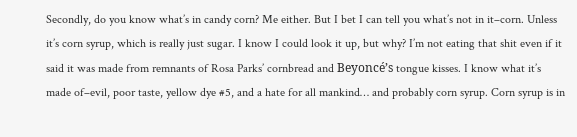Secondly, do you know what’s in candy corn? Me either. But I bet I can tell you what’s not in it–corn. Unless it’s corn syrup, which is really just sugar. I know I could look it up, but why? I’m not eating that shit even if it said it was made from remnants of Rosa Parks’ cornbread and Beyoncé’s tongue kisses. I know what it’s made of–evil, poor taste, yellow dye #5, and a hate for all mankind… and probably corn syrup. Corn syrup is in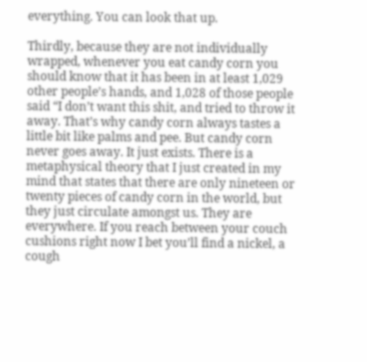everything. You can look that up.

Thirdly, because they are not individually wrapped, whenever you eat candy corn you should know that it has been in at least 1,029 other people’s hands, and 1,028 of those people said “I don’t want this shit, and tried to throw it away. That’s why candy corn always tastes a little bit like palms and pee. But candy corn never goes away. It just exists. There is a metaphysical theory that I just created in my mind that states that there are only nineteen or twenty pieces of candy corn in the world, but they just circulate amongst us. They are everywhere. If you reach between your couch cushions right now I bet you’ll find a nickel, a cough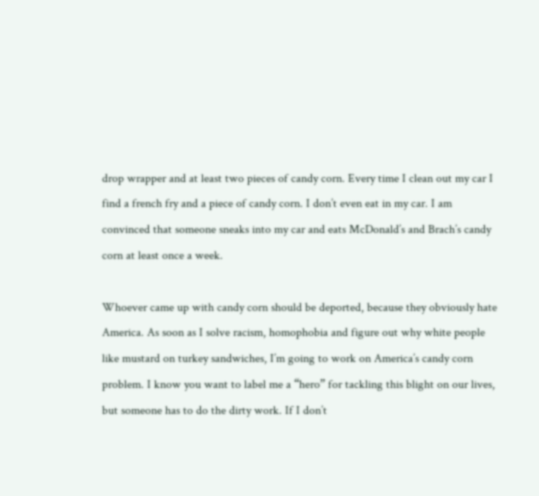drop wrapper and at least two pieces of candy corn. Every time I clean out my car I find a french fry and a piece of candy corn. I don’t even eat in my car. I am convinced that someone sneaks into my car and eats McDonald’s and Brach’s candy corn at least once a week.

Whoever came up with candy corn should be deported, because they obviously hate America. As soon as I solve racism, homophobia and figure out why white people like mustard on turkey sandwiches, I’m going to work on America’s candy corn problem. I know you want to label me a “hero” for tackling this blight on our lives, but someone has to do the dirty work. If I don’t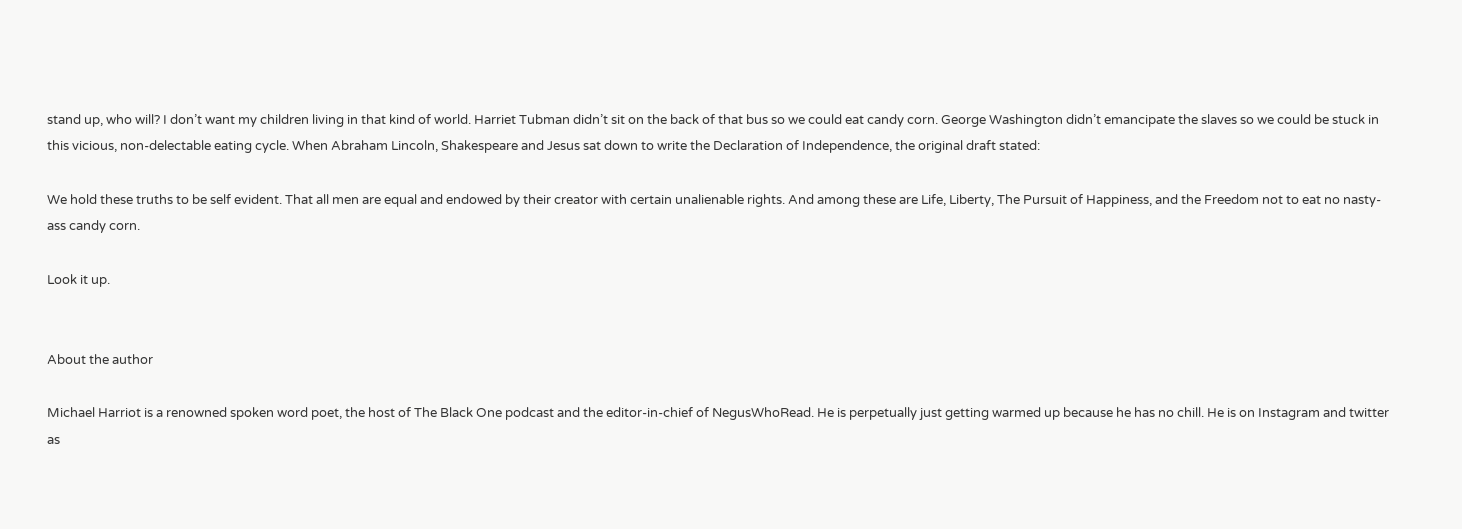stand up, who will? I don’t want my children living in that kind of world. Harriet Tubman didn’t sit on the back of that bus so we could eat candy corn. George Washington didn’t emancipate the slaves so we could be stuck in this vicious, non-delectable eating cycle. When Abraham Lincoln, Shakespeare and Jesus sat down to write the Declaration of Independence, the original draft stated:

We hold these truths to be self evident. That all men are equal and endowed by their creator with certain unalienable rights. And among these are Life, Liberty, The Pursuit of Happiness, and the Freedom not to eat no nasty-ass candy corn.

Look it up.


About the author

Michael Harriot is a renowned spoken word poet, the host of The Black One podcast and the editor-in-chief of NegusWhoRead. He is perpetually just getting warmed up because he has no chill. He is on Instagram and twitter as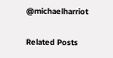@michaelharriot

Related Posts